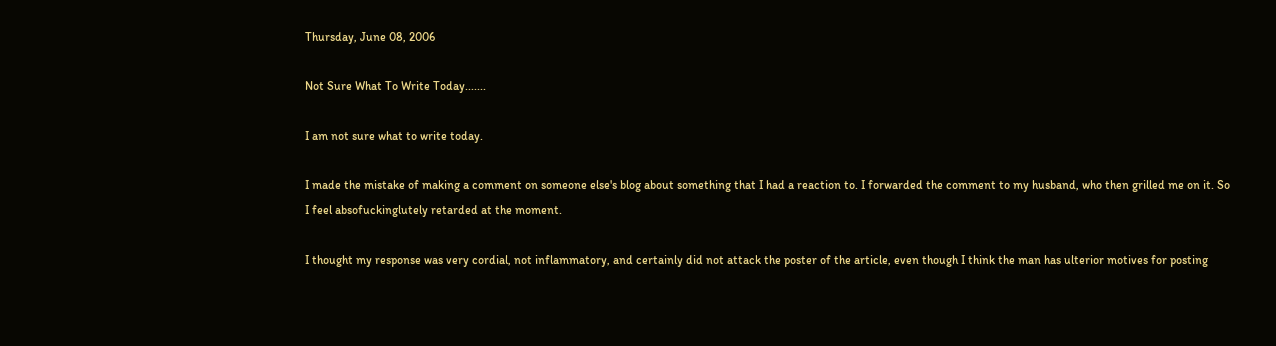Thursday, June 08, 2006

Not Sure What To Write Today.......

I am not sure what to write today.

I made the mistake of making a comment on someone else's blog about something that I had a reaction to. I forwarded the comment to my husband, who then grilled me on it. So I feel absofuckinglutely retarded at the moment.

I thought my response was very cordial, not inflammatory, and certainly did not attack the poster of the article, even though I think the man has ulterior motives for posting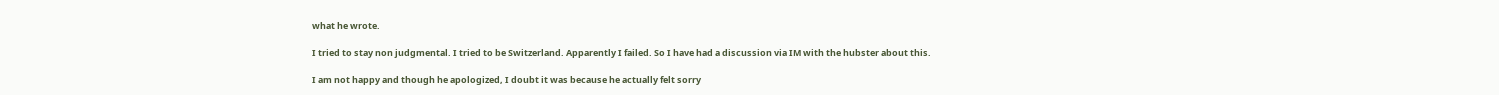what he wrote.

I tried to stay non judgmental. I tried to be Switzerland. Apparently I failed. So I have had a discussion via IM with the hubster about this.

I am not happy and though he apologized, I doubt it was because he actually felt sorry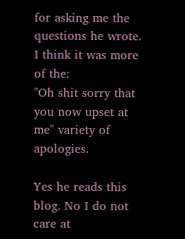for asking me the questions he wrote. I think it was more of the:
"Oh shit sorry that you now upset at me" variety of apologies.

Yes he reads this blog. No I do not care at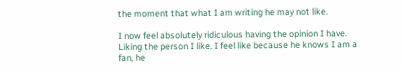the moment that what I am writing he may not like.

I now feel absolutely ridiculous having the opinion I have. Liking the person I like. I feel like because he knows I am a fan, he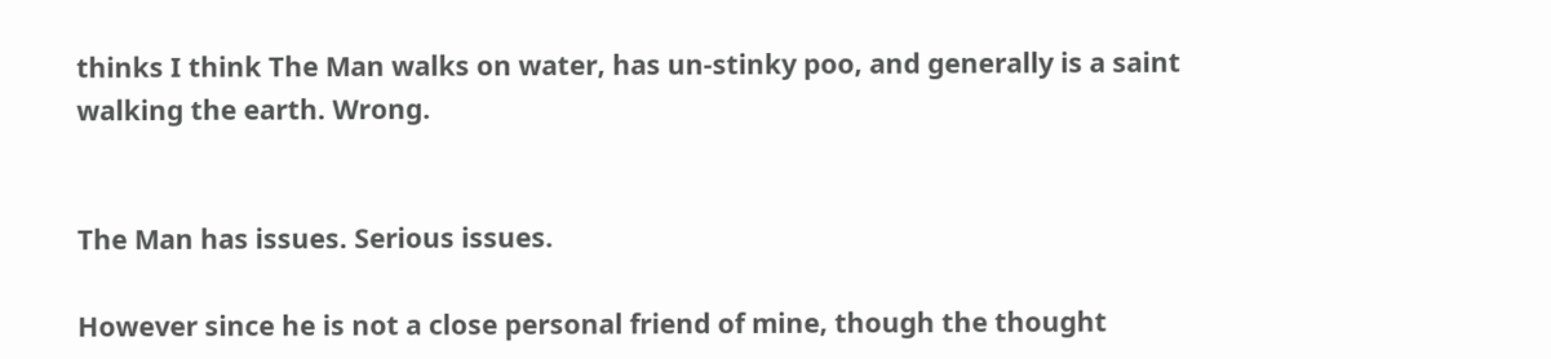thinks I think The Man walks on water, has un-stinky poo, and generally is a saint walking the earth. Wrong.


The Man has issues. Serious issues.

However since he is not a close personal friend of mine, though the thought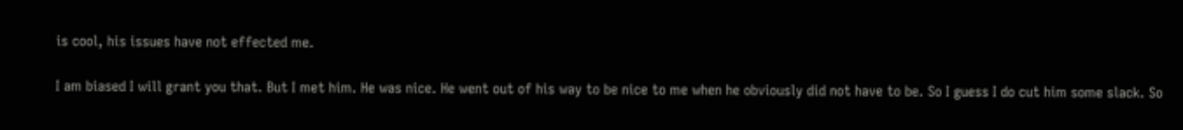is cool, his issues have not effected me.

I am biased I will grant you that. But I met him. He was nice. He went out of his way to be nice to me when he obviously did not have to be. So I guess I do cut him some slack. So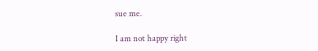sue me.

I am not happy right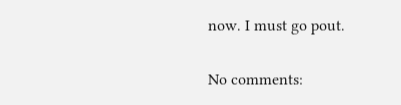now. I must go pout.

No comments: